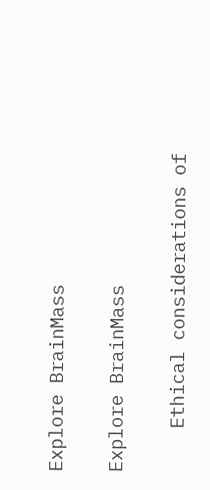Explore BrainMass

Explore BrainMass

    Ethical considerations of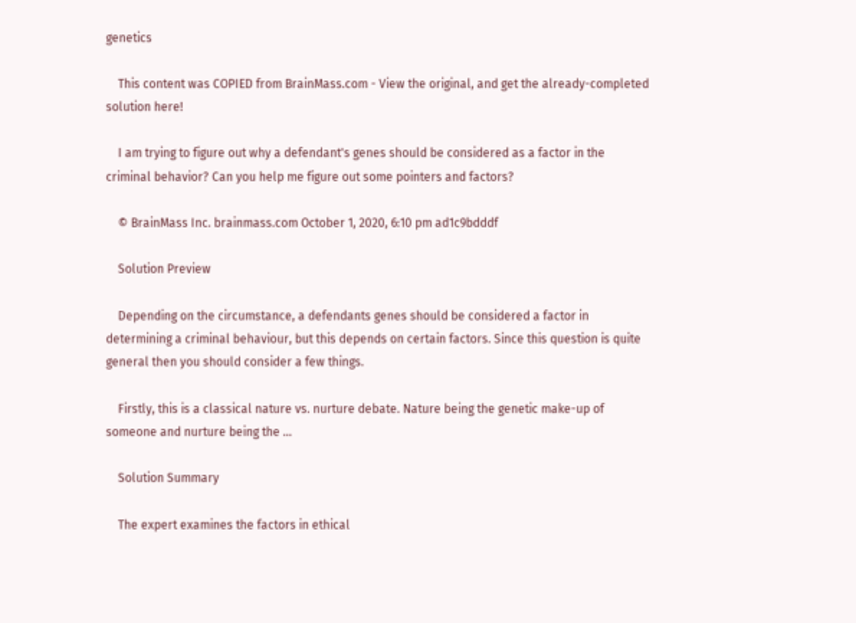genetics

    This content was COPIED from BrainMass.com - View the original, and get the already-completed solution here!

    I am trying to figure out why a defendant's genes should be considered as a factor in the criminal behavior? Can you help me figure out some pointers and factors?

    © BrainMass Inc. brainmass.com October 1, 2020, 6:10 pm ad1c9bdddf

    Solution Preview

    Depending on the circumstance, a defendants genes should be considered a factor in determining a criminal behaviour, but this depends on certain factors. Since this question is quite general then you should consider a few things.

    Firstly, this is a classical nature vs. nurture debate. Nature being the genetic make-up of someone and nurture being the ...

    Solution Summary

    The expert examines the factors in ethical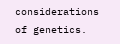considerations of genetics.